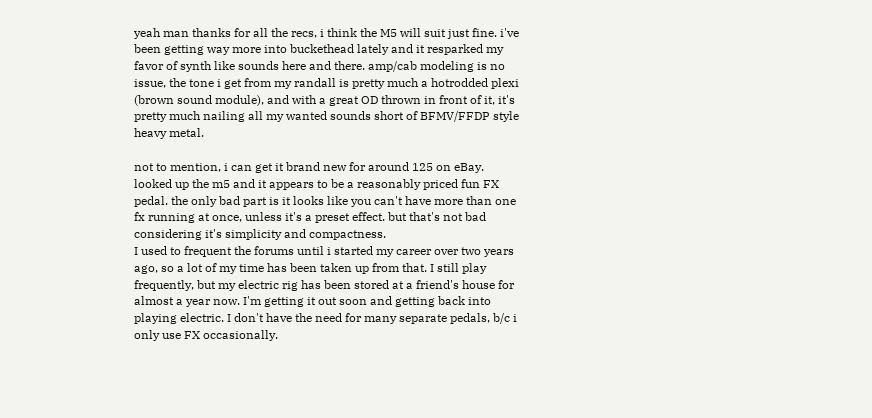yeah man thanks for all the recs, i think the M5 will suit just fine. i've been getting way more into buckethead lately and it resparked my favor of synth like sounds here and there. amp/cab modeling is no issue, the tone i get from my randall is pretty much a hotrodded plexi (brown sound module), and with a great OD thrown in front of it, it's pretty much nailing all my wanted sounds short of BFMV/FFDP style heavy metal.

not to mention, i can get it brand new for around 125 on eBay.
looked up the m5 and it appears to be a reasonably priced fun FX pedal. the only bad part is it looks like you can't have more than one fx running at once, unless it's a preset effect. but that's not bad considering it's simplicity and compactness.
I used to frequent the forums until i started my career over two years ago, so a lot of my time has been taken up from that. I still play frequently, but my electric rig has been stored at a friend's house for almost a year now. I'm getting it out soon and getting back into playing electric. I don't have the need for many separate pedals, b/c i only use FX occasionally.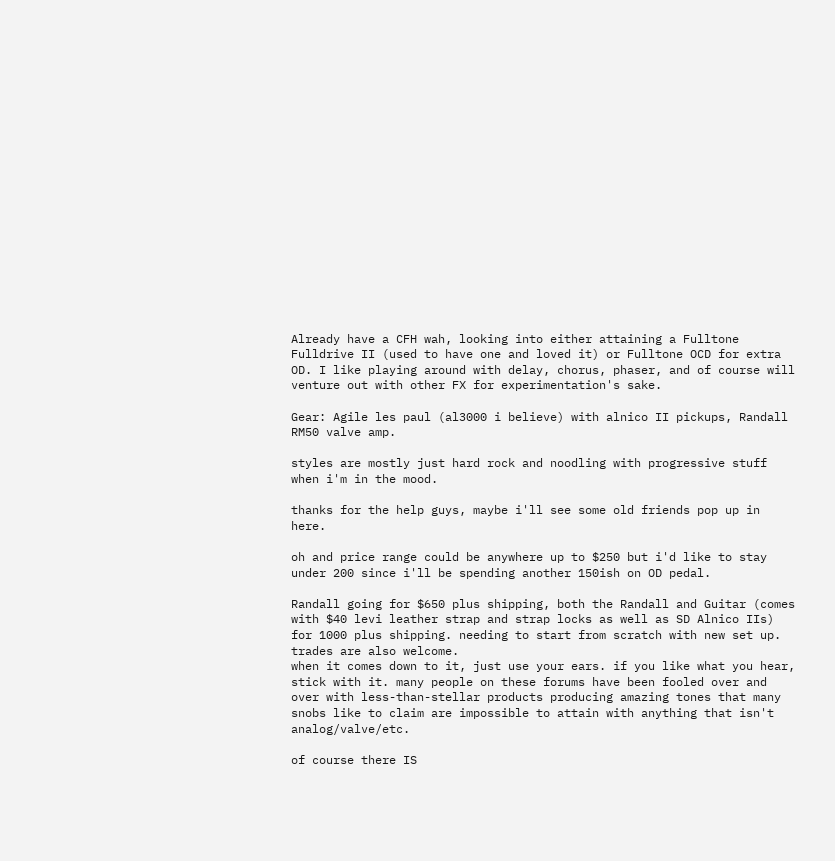Already have a CFH wah, looking into either attaining a Fulltone Fulldrive II (used to have one and loved it) or Fulltone OCD for extra OD. I like playing around with delay, chorus, phaser, and of course will venture out with other FX for experimentation's sake.

Gear: Agile les paul (al3000 i believe) with alnico II pickups, Randall RM50 valve amp.

styles are mostly just hard rock and noodling with progressive stuff when i'm in the mood.

thanks for the help guys, maybe i'll see some old friends pop up in here.

oh and price range could be anywhere up to $250 but i'd like to stay under 200 since i'll be spending another 150ish on OD pedal.

Randall going for $650 plus shipping, both the Randall and Guitar (comes with $40 levi leather strap and strap locks as well as SD Alnico IIs) for 1000 plus shipping. needing to start from scratch with new set up. trades are also welcome.
when it comes down to it, just use your ears. if you like what you hear, stick with it. many people on these forums have been fooled over and over with less-than-stellar products producing amazing tones that many snobs like to claim are impossible to attain with anything that isn't analog/valve/etc.

of course there IS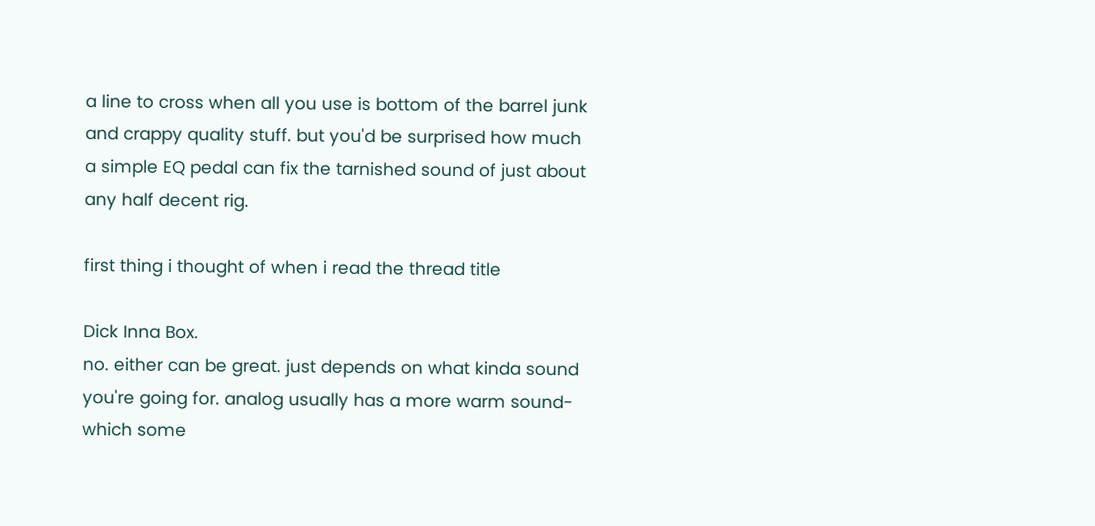a line to cross when all you use is bottom of the barrel junk and crappy quality stuff. but you'd be surprised how much a simple EQ pedal can fix the tarnished sound of just about any half decent rig.

first thing i thought of when i read the thread title

Dick Inna Box.
no. either can be great. just depends on what kinda sound you're going for. analog usually has a more warm sound-which some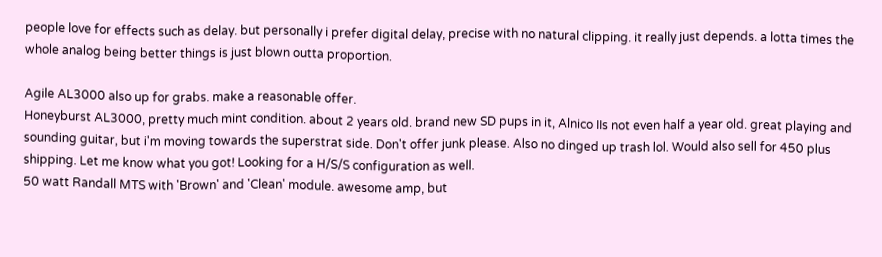people love for effects such as delay. but personally i prefer digital delay, precise with no natural clipping. it really just depends. a lotta times the whole analog being better things is just blown outta proportion.

Agile AL3000 also up for grabs. make a reasonable offer.
Honeyburst AL3000, pretty much mint condition. about 2 years old. brand new SD pups in it, Alnico IIs not even half a year old. great playing and sounding guitar, but i'm moving towards the superstrat side. Don't offer junk please. Also no dinged up trash lol. Would also sell for 450 plus shipping. Let me know what you got! Looking for a H/S/S configuration as well.
50 watt Randall MTS with 'Brown' and 'Clean' module. awesome amp, but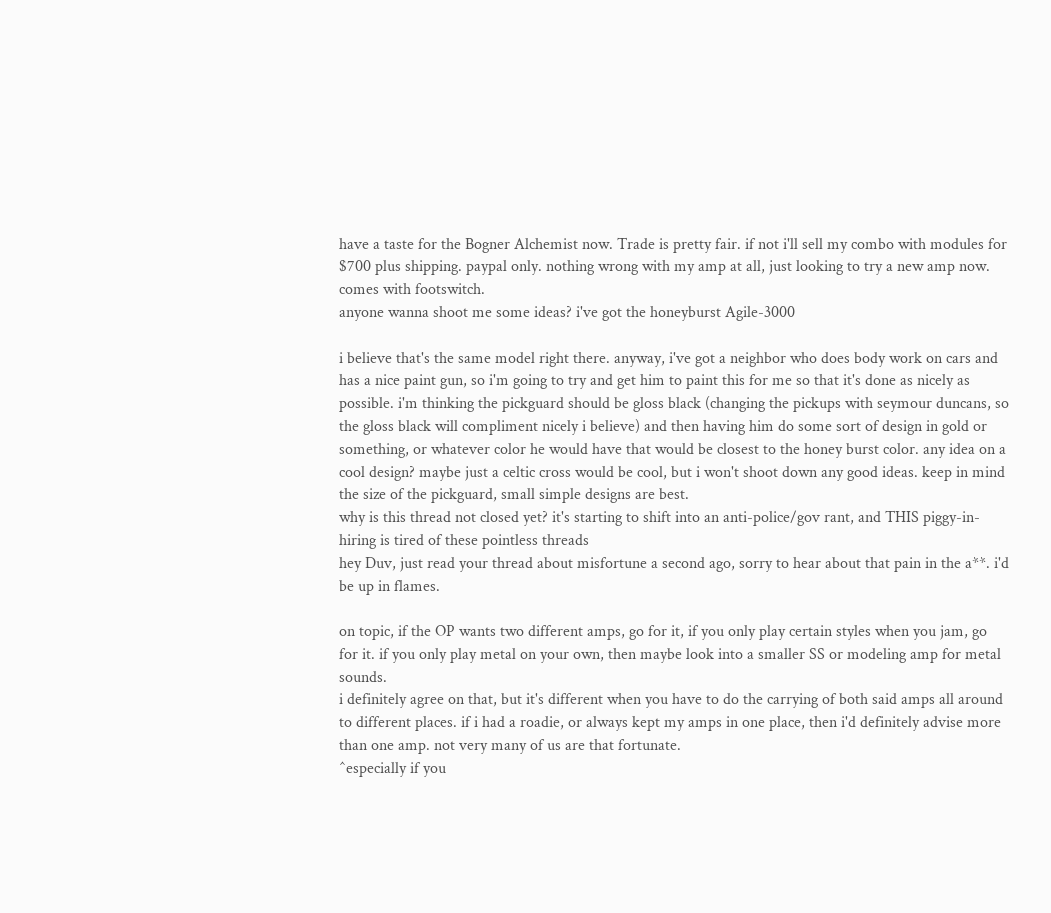have a taste for the Bogner Alchemist now. Trade is pretty fair. if not i'll sell my combo with modules for $700 plus shipping. paypal only. nothing wrong with my amp at all, just looking to try a new amp now. comes with footswitch.
anyone wanna shoot me some ideas? i've got the honeyburst Agile-3000

i believe that's the same model right there. anyway, i've got a neighbor who does body work on cars and has a nice paint gun, so i'm going to try and get him to paint this for me so that it's done as nicely as possible. i'm thinking the pickguard should be gloss black (changing the pickups with seymour duncans, so the gloss black will compliment nicely i believe) and then having him do some sort of design in gold or something, or whatever color he would have that would be closest to the honey burst color. any idea on a cool design? maybe just a celtic cross would be cool, but i won't shoot down any good ideas. keep in mind the size of the pickguard, small simple designs are best.
why is this thread not closed yet? it's starting to shift into an anti-police/gov rant, and THIS piggy-in-hiring is tired of these pointless threads
hey Duv, just read your thread about misfortune a second ago, sorry to hear about that pain in the a**. i'd be up in flames.

on topic, if the OP wants two different amps, go for it, if you only play certain styles when you jam, go for it. if you only play metal on your own, then maybe look into a smaller SS or modeling amp for metal sounds.
i definitely agree on that, but it's different when you have to do the carrying of both said amps all around to different places. if i had a roadie, or always kept my amps in one place, then i'd definitely advise more than one amp. not very many of us are that fortunate.
^especially if you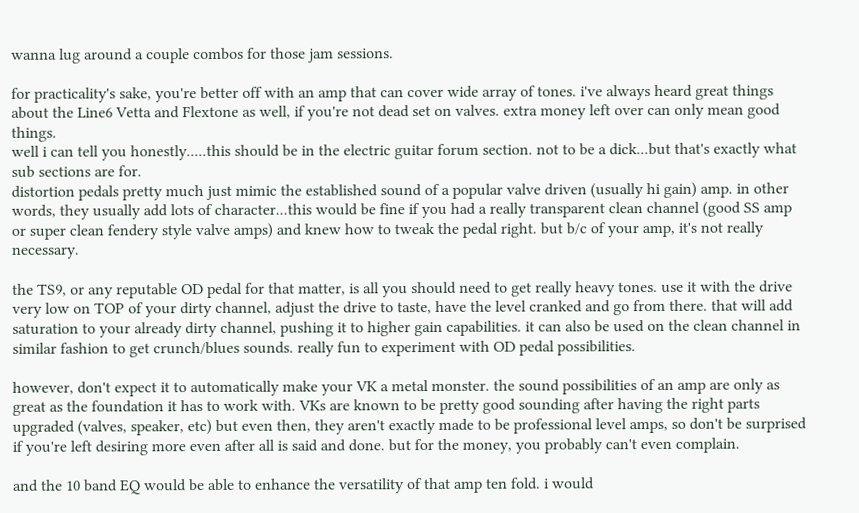wanna lug around a couple combos for those jam sessions.

for practicality's sake, you're better off with an amp that can cover wide array of tones. i've always heard great things about the Line6 Vetta and Flextone as well, if you're not dead set on valves. extra money left over can only mean good things.
well i can tell you honestly.....this should be in the electric guitar forum section. not to be a dick...but that's exactly what sub sections are for.
distortion pedals pretty much just mimic the established sound of a popular valve driven (usually hi gain) amp. in other words, they usually add lots of character...this would be fine if you had a really transparent clean channel (good SS amp or super clean fendery style valve amps) and knew how to tweak the pedal right. but b/c of your amp, it's not really necessary.

the TS9, or any reputable OD pedal for that matter, is all you should need to get really heavy tones. use it with the drive very low on TOP of your dirty channel, adjust the drive to taste, have the level cranked and go from there. that will add saturation to your already dirty channel, pushing it to higher gain capabilities. it can also be used on the clean channel in similar fashion to get crunch/blues sounds. really fun to experiment with OD pedal possibilities.

however, don't expect it to automatically make your VK a metal monster. the sound possibilities of an amp are only as great as the foundation it has to work with. VKs are known to be pretty good sounding after having the right parts upgraded (valves, speaker, etc) but even then, they aren't exactly made to be professional level amps, so don't be surprised if you're left desiring more even after all is said and done. but for the money, you probably can't even complain.

and the 10 band EQ would be able to enhance the versatility of that amp ten fold. i would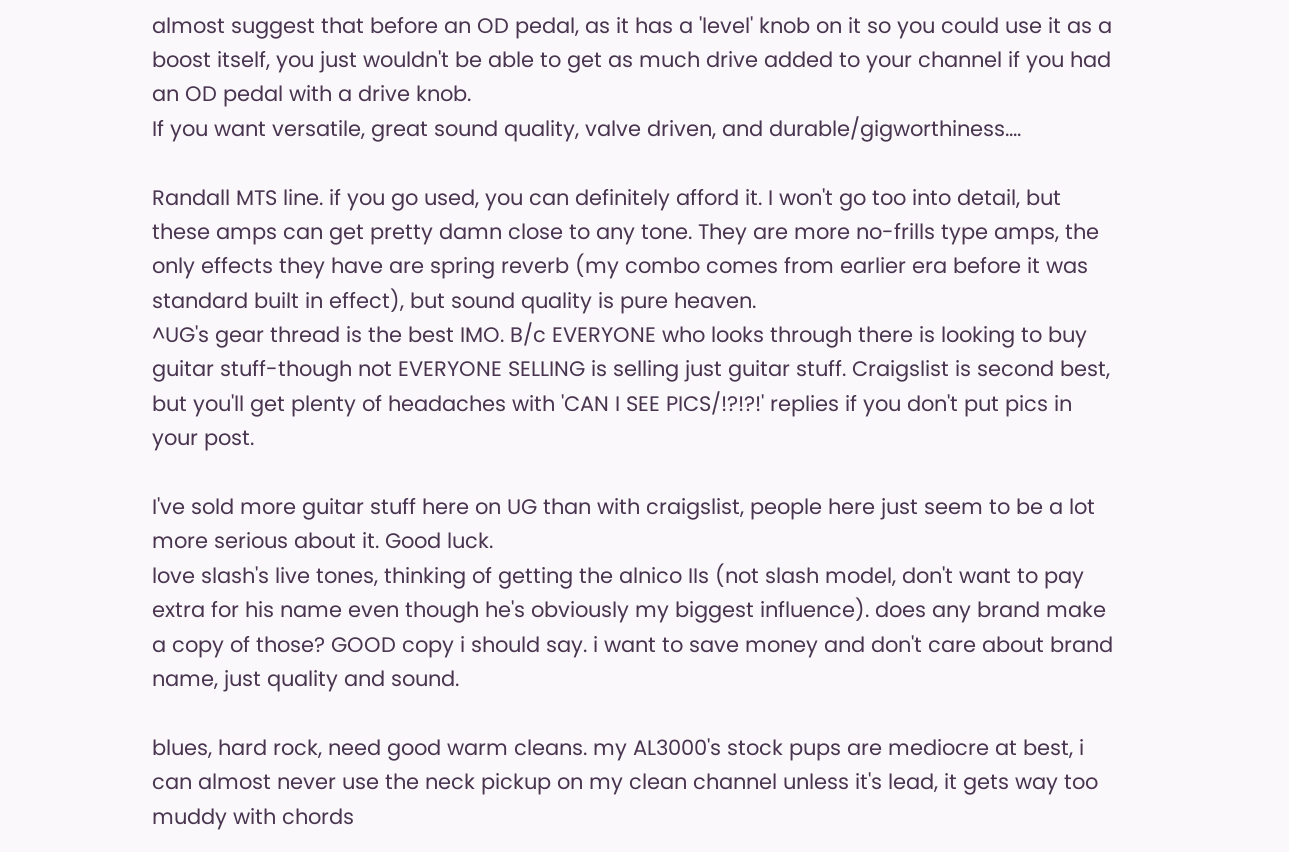almost suggest that before an OD pedal, as it has a 'level' knob on it so you could use it as a boost itself, you just wouldn't be able to get as much drive added to your channel if you had an OD pedal with a drive knob.
If you want versatile, great sound quality, valve driven, and durable/gigworthiness....

Randall MTS line. if you go used, you can definitely afford it. I won't go too into detail, but these amps can get pretty damn close to any tone. They are more no-frills type amps, the only effects they have are spring reverb (my combo comes from earlier era before it was standard built in effect), but sound quality is pure heaven.
^UG's gear thread is the best IMO. B/c EVERYONE who looks through there is looking to buy guitar stuff-though not EVERYONE SELLING is selling just guitar stuff. Craigslist is second best, but you'll get plenty of headaches with 'CAN I SEE PICS/!?!?!' replies if you don't put pics in your post.

I've sold more guitar stuff here on UG than with craigslist, people here just seem to be a lot more serious about it. Good luck.
love slash's live tones, thinking of getting the alnico IIs (not slash model, don't want to pay extra for his name even though he's obviously my biggest influence). does any brand make a copy of those? GOOD copy i should say. i want to save money and don't care about brand name, just quality and sound.

blues, hard rock, need good warm cleans. my AL3000's stock pups are mediocre at best, i can almost never use the neck pickup on my clean channel unless it's lead, it gets way too muddy with chords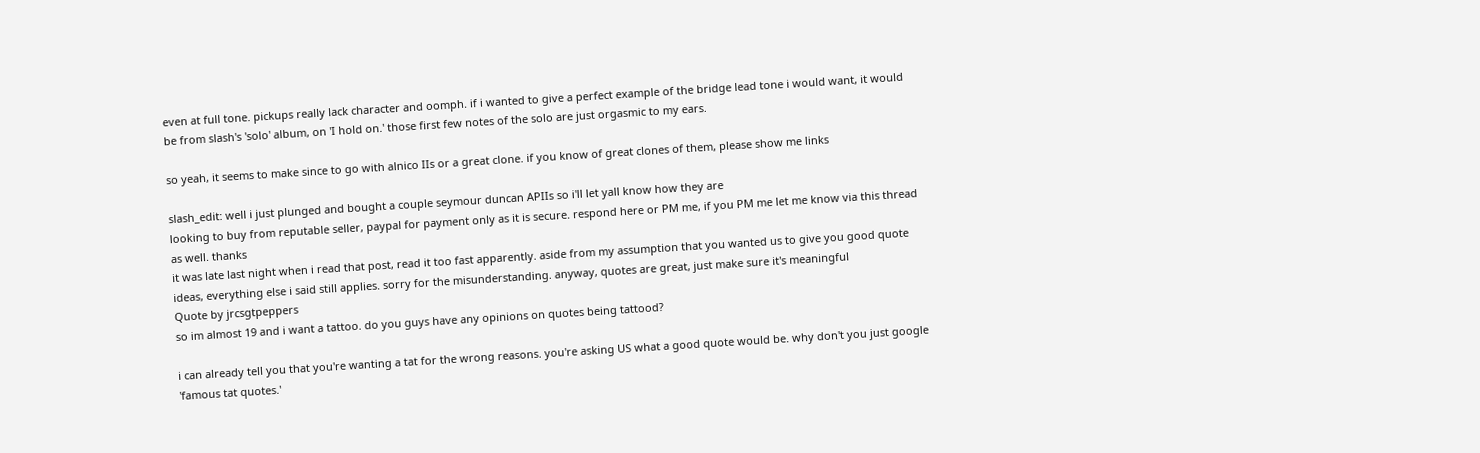even at full tone. pickups really lack character and oomph. if i wanted to give a perfect example of the bridge lead tone i would want, it would be from slash's 'solo' album, on 'I hold on.' those first few notes of the solo are just orgasmic to my ears.

so yeah, it seems to make since to go with alnico IIs or a great clone. if you know of great clones of them, please show me links

slash_edit: well i just plunged and bought a couple seymour duncan APIIs so i'll let yall know how they are
looking to buy from reputable seller, paypal for payment only as it is secure. respond here or PM me, if you PM me let me know via this thread as well. thanks
it was late last night when i read that post, read it too fast apparently. aside from my assumption that you wanted us to give you good quote ideas, everything else i said still applies. sorry for the misunderstanding. anyway, quotes are great, just make sure it's meaningful
Quote by jrcsgtpeppers
so im almost 19 and i want a tattoo. do you guys have any opinions on quotes being tattood?

i can already tell you that you're wanting a tat for the wrong reasons. you're asking US what a good quote would be. why don't you just google 'famous tat quotes.'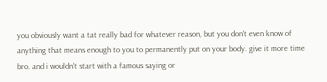you obviously want a tat really bad for whatever reason, but you don't even know of anything that means enough to you to permanently put on your body. give it more time bro. and i wouldn't start with a famous saying or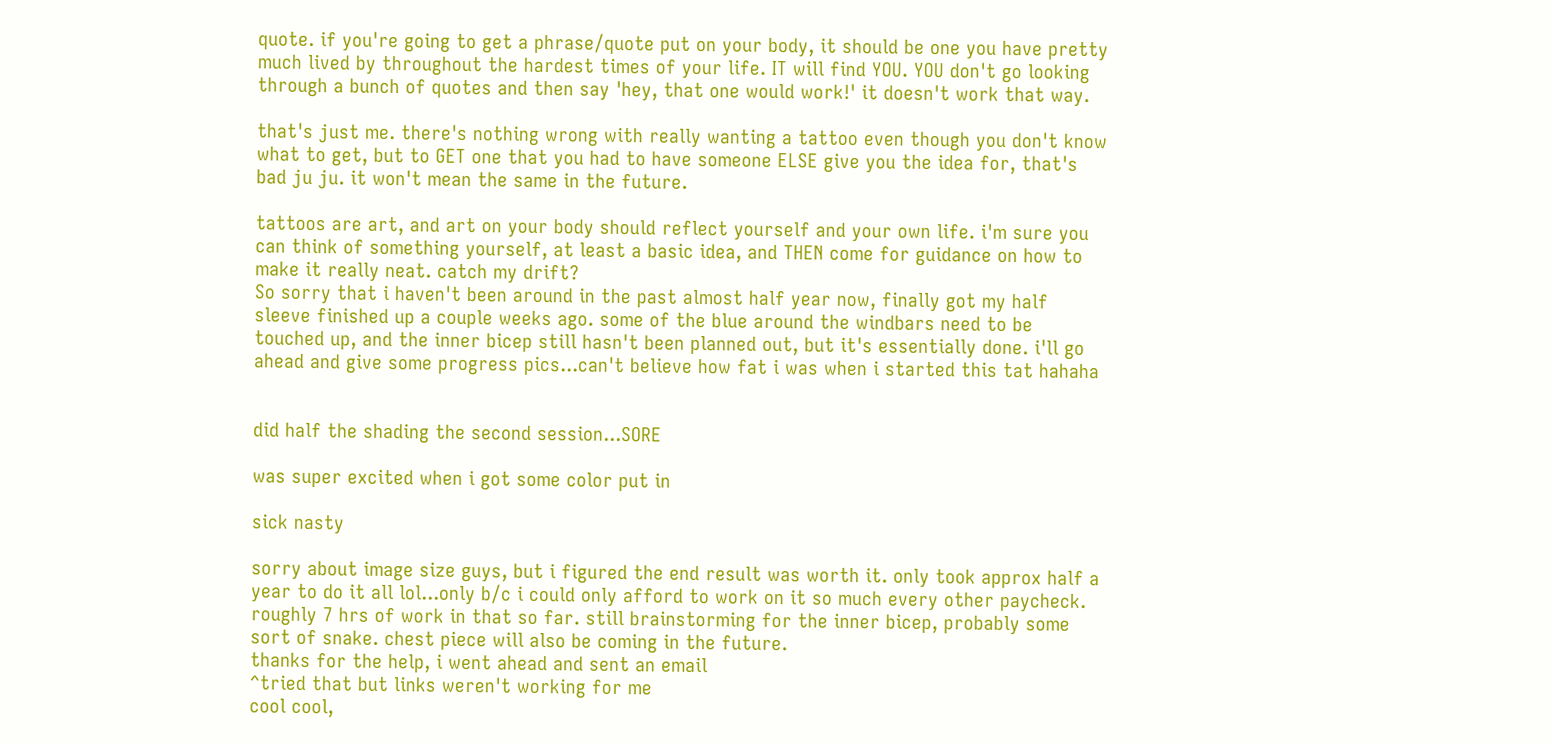quote. if you're going to get a phrase/quote put on your body, it should be one you have pretty much lived by throughout the hardest times of your life. IT will find YOU. YOU don't go looking through a bunch of quotes and then say 'hey, that one would work!' it doesn't work that way.

that's just me. there's nothing wrong with really wanting a tattoo even though you don't know what to get, but to GET one that you had to have someone ELSE give you the idea for, that's bad ju ju. it won't mean the same in the future.

tattoos are art, and art on your body should reflect yourself and your own life. i'm sure you can think of something yourself, at least a basic idea, and THEN come for guidance on how to make it really neat. catch my drift?
So sorry that i haven't been around in the past almost half year now, finally got my half sleeve finished up a couple weeks ago. some of the blue around the windbars need to be touched up, and the inner bicep still hasn't been planned out, but it's essentially done. i'll go ahead and give some progress pics...can't believe how fat i was when i started this tat hahaha


did half the shading the second session...SORE

was super excited when i got some color put in

sick nasty

sorry about image size guys, but i figured the end result was worth it. only took approx half a year to do it all lol...only b/c i could only afford to work on it so much every other paycheck. roughly 7 hrs of work in that so far. still brainstorming for the inner bicep, probably some sort of snake. chest piece will also be coming in the future.
thanks for the help, i went ahead and sent an email
^tried that but links weren't working for me
cool cool,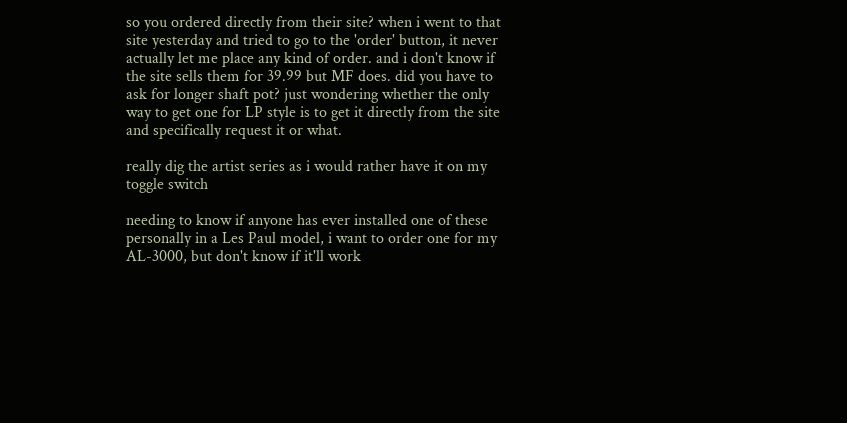so you ordered directly from their site? when i went to that site yesterday and tried to go to the 'order' button, it never actually let me place any kind of order. and i don't know if the site sells them for 39.99 but MF does. did you have to ask for longer shaft pot? just wondering whether the only way to get one for LP style is to get it directly from the site and specifically request it or what.

really dig the artist series as i would rather have it on my toggle switch

needing to know if anyone has ever installed one of these personally in a Les Paul model, i want to order one for my AL-3000, but don't know if it'll work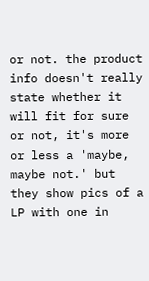or not. the product info doesn't really state whether it will fit for sure or not, it's more or less a 'maybe, maybe not.' but they show pics of a LP with one in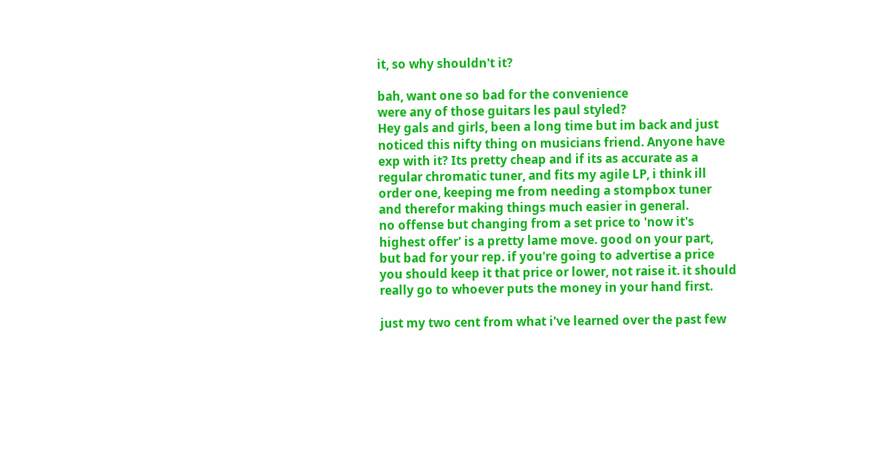it, so why shouldn't it?

bah, want one so bad for the convenience
were any of those guitars les paul styled?
Hey gals and girls, been a long time but im back and just noticed this nifty thing on musicians friend. Anyone have exp with it? Its pretty cheap and if its as accurate as a regular chromatic tuner, and fits my agile LP, i think ill order one, keeping me from needing a stompbox tuner and therefor making things much easier in general.
no offense but changing from a set price to 'now it's highest offer' is a pretty lame move. good on your part, but bad for your rep. if you're going to advertise a price you should keep it that price or lower, not raise it. it should really go to whoever puts the money in your hand first.

just my two cent from what i've learned over the past few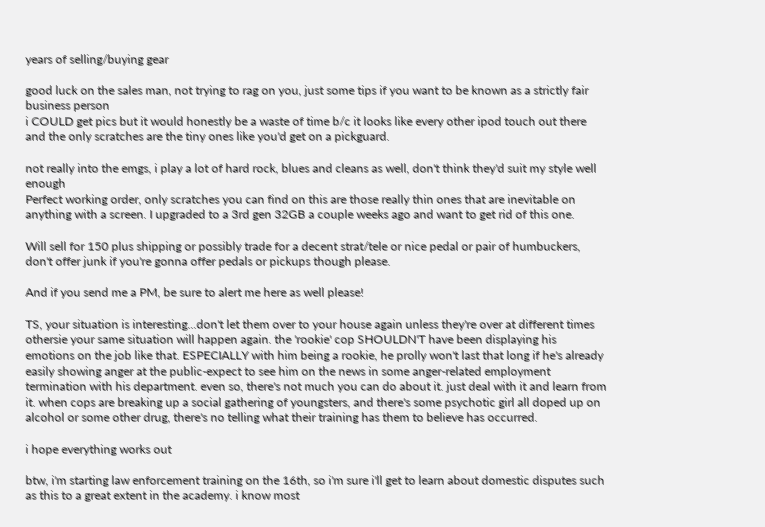years of selling/buying gear

good luck on the sales man, not trying to rag on you, just some tips if you want to be known as a strictly fair business person
i COULD get pics but it would honestly be a waste of time b/c it looks like every other ipod touch out there and the only scratches are the tiny ones like you'd get on a pickguard.

not really into the emgs, i play a lot of hard rock, blues and cleans as well, don't think they'd suit my style well enough
Perfect working order, only scratches you can find on this are those really thin ones that are inevitable on anything with a screen. I upgraded to a 3rd gen 32GB a couple weeks ago and want to get rid of this one.

Will sell for 150 plus shipping or possibly trade for a decent strat/tele or nice pedal or pair of humbuckers, don't offer junk if you're gonna offer pedals or pickups though please.

And if you send me a PM, be sure to alert me here as well please!

TS, your situation is interesting...don't let them over to your house again unless they're over at different times othersie your same situation will happen again. the 'rookie' cop SHOULDN'T have been displaying his emotions on the job like that. ESPECIALLY with him being a rookie, he prolly won't last that long if he's already easily showing anger at the public-expect to see him on the news in some anger-related employment termination with his department. even so, there's not much you can do about it. just deal with it and learn from it. when cops are breaking up a social gathering of youngsters, and there's some psychotic girl all doped up on alcohol or some other drug, there's no telling what their training has them to believe has occurred.

i hope everything works out

btw, i'm starting law enforcement training on the 16th, so i'm sure i'll get to learn about domestic disputes such as this to a great extent in the academy. i know most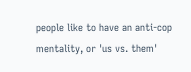people like to have an anti-cop mentality, or 'us vs. them'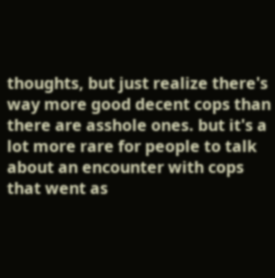thoughts, but just realize there's way more good decent cops than there are asshole ones. but it's a lot more rare for people to talk about an encounter with cops that went as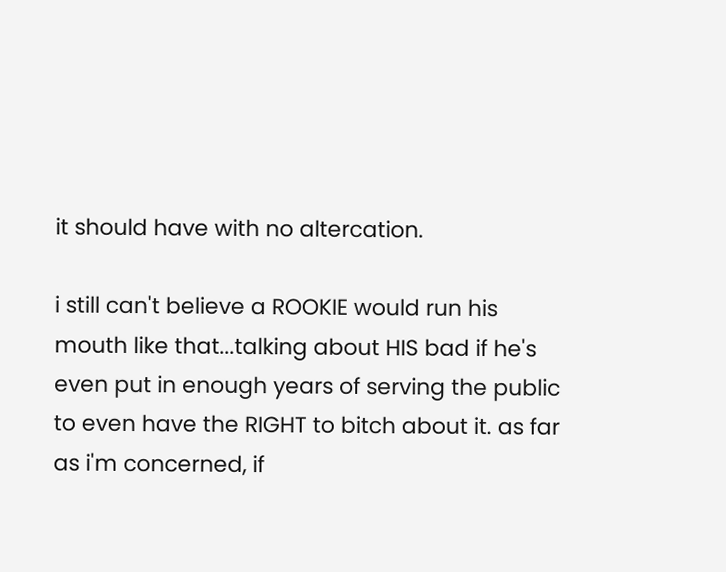it should have with no altercation.

i still can't believe a ROOKIE would run his mouth like that...talking about HIS bad if he's even put in enough years of serving the public to even have the RIGHT to bitch about it. as far as i'm concerned, if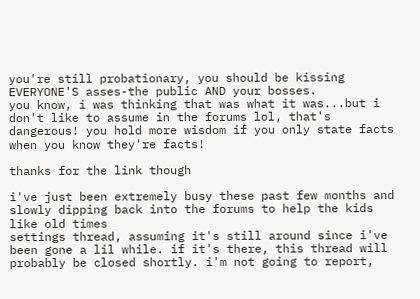you're still probationary, you should be kissing EVERYONE'S asses-the public AND your bosses.
you know, i was thinking that was what it was...but i don't like to assume in the forums lol, that's dangerous! you hold more wisdom if you only state facts when you know they're facts!

thanks for the link though

i've just been extremely busy these past few months and slowly dipping back into the forums to help the kids like old times
settings thread, assuming it's still around since i've been gone a lil while. if it's there, this thread will probably be closed shortly. i'm not going to report,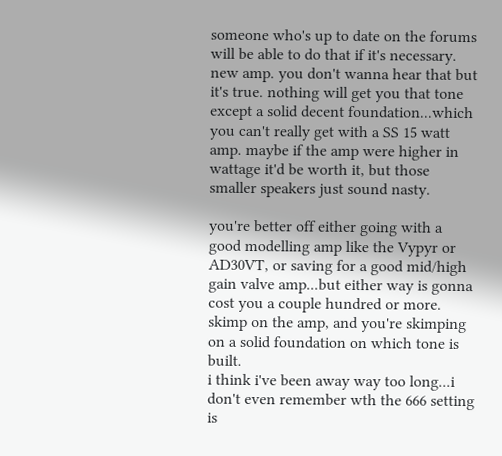someone who's up to date on the forums will be able to do that if it's necessary.
new amp. you don't wanna hear that but it's true. nothing will get you that tone except a solid decent foundation...which you can't really get with a SS 15 watt amp. maybe if the amp were higher in wattage it'd be worth it, but those smaller speakers just sound nasty.

you're better off either going with a good modelling amp like the Vypyr or AD30VT, or saving for a good mid/high gain valve amp...but either way is gonna cost you a couple hundred or more. skimp on the amp, and you're skimping on a solid foundation on which tone is built.
i think i've been away way too long...i don't even remember wth the 666 setting is